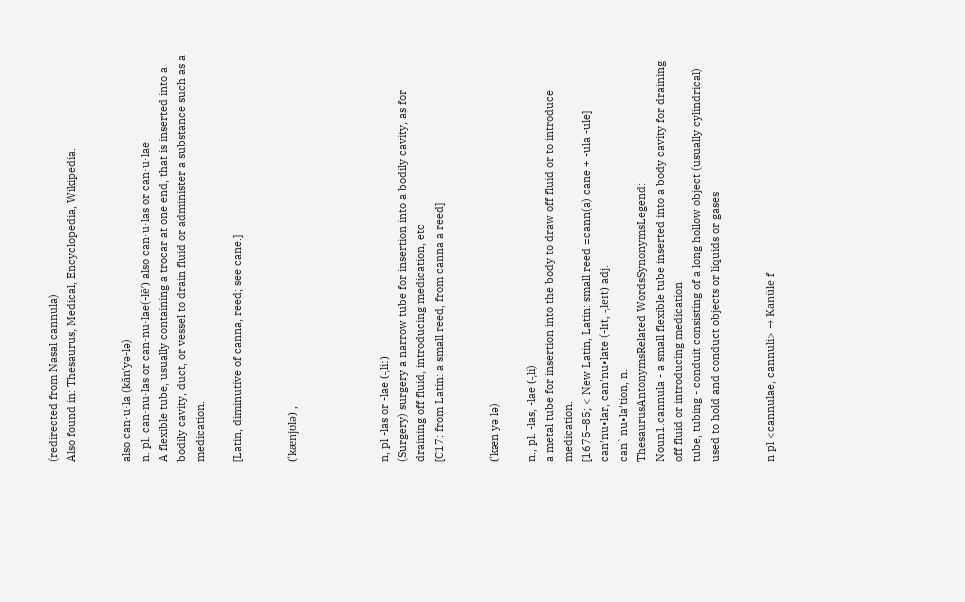(redirected from Nasal cannula)
Also found in: Thesaurus, Medical, Encyclopedia, Wikipedia.


also can·u·la (kăn′yə-lə)
n. pl. can·nu·las or can·nu·lae(-lē′) also can·u·las or can·u·lae
A flexible tube, usually containing a trocar at one end, that is inserted into a bodily cavity, duct, or vessel to drain fluid or administer a substance such as a medication.

[Latin, diminutive of canna, reed; see cane.]


(ˈkænjʊlə) ,




n, pl -las or -lae (-ˌliː)
(Surgery) surgery a narrow tube for insertion into a bodily cavity, as for draining off fluid, introducing medication, etc
[C17: from Latin: a small reed, from canna a reed]


(ˈkæn yə lə)

n., pl. -las, -lae (-ˌli)
a metal tube for insertion into the body to draw off fluid or to introduce medication.
[1675–85; < New Latin, Latin: small reed =cann(a) cane + -ula -ule]
can′nu•lar, can′nu•late (-lɪt, -ˌleɪt) adj.
can`nu•la′tion, n.
ThesaurusAntonymsRelated WordsSynonymsLegend:
Noun1.cannula - a small flexible tube inserted into a body cavity for draining off fluid or introducing medication
tube, tubing - conduit consisting of a long hollow object (usually cylindrical) used to hold and conduct objects or liquids or gases


n pl <cannulae, cannuli> → Kanüle f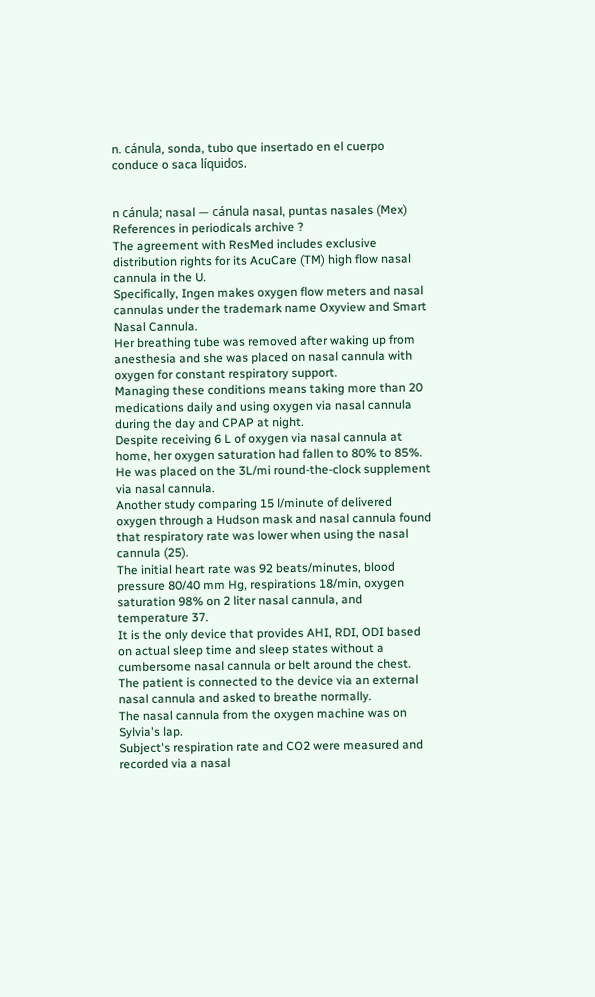n. cánula, sonda, tubo que insertado en el cuerpo conduce o saca líquidos.


n cánula; nasal — cánula nasal, puntas nasales (Mex)
References in periodicals archive ?
The agreement with ResMed includes exclusive distribution rights for its AcuCare (TM) high flow nasal cannula in the U.
Specifically, Ingen makes oxygen flow meters and nasal cannulas under the trademark name Oxyview and Smart Nasal Cannula.
Her breathing tube was removed after waking up from anesthesia and she was placed on nasal cannula with oxygen for constant respiratory support.
Managing these conditions means taking more than 20 medications daily and using oxygen via nasal cannula during the day and CPAP at night.
Despite receiving 6 L of oxygen via nasal cannula at home, her oxygen saturation had fallen to 80% to 85%.
He was placed on the 3L/mi round-the-clock supplement via nasal cannula.
Another study comparing 15 l/minute of delivered oxygen through a Hudson mask and nasal cannula found that respiratory rate was lower when using the nasal cannula (25).
The initial heart rate was 92 beats/minutes, blood pressure 80/40 mm Hg, respirations 18/min, oxygen saturation 98% on 2 liter nasal cannula, and temperature 37.
It is the only device that provides AHI, RDI, ODI based on actual sleep time and sleep states without a cumbersome nasal cannula or belt around the chest.
The patient is connected to the device via an external nasal cannula and asked to breathe normally.
The nasal cannula from the oxygen machine was on Sylvia's lap.
Subject's respiration rate and CO2 were measured and recorded via a nasal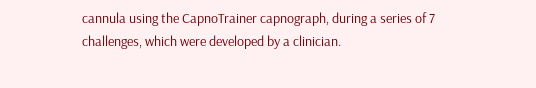cannula using the CapnoTrainer capnograph, during a series of 7 challenges, which were developed by a clinician.